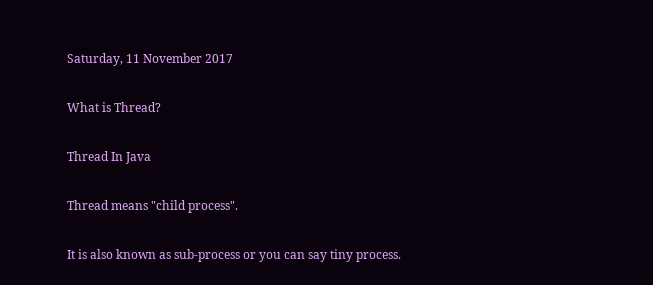Saturday, 11 November 2017

What is Thread?

Thread In Java

Thread means "child process".

It is also known as sub-process or you can say tiny process.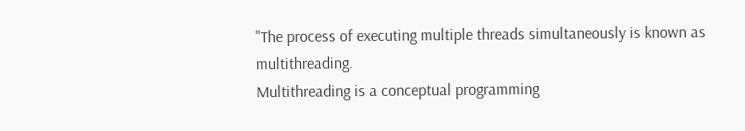"The process of executing multiple threads simultaneously is known as multithreading.
Multithreading is a conceptual programming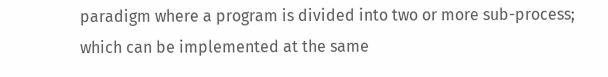paradigm where a program is divided into two or more sub-process; which can be implemented at the same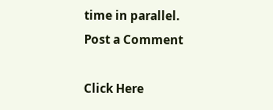time in parallel.
Post a Comment

Click Here